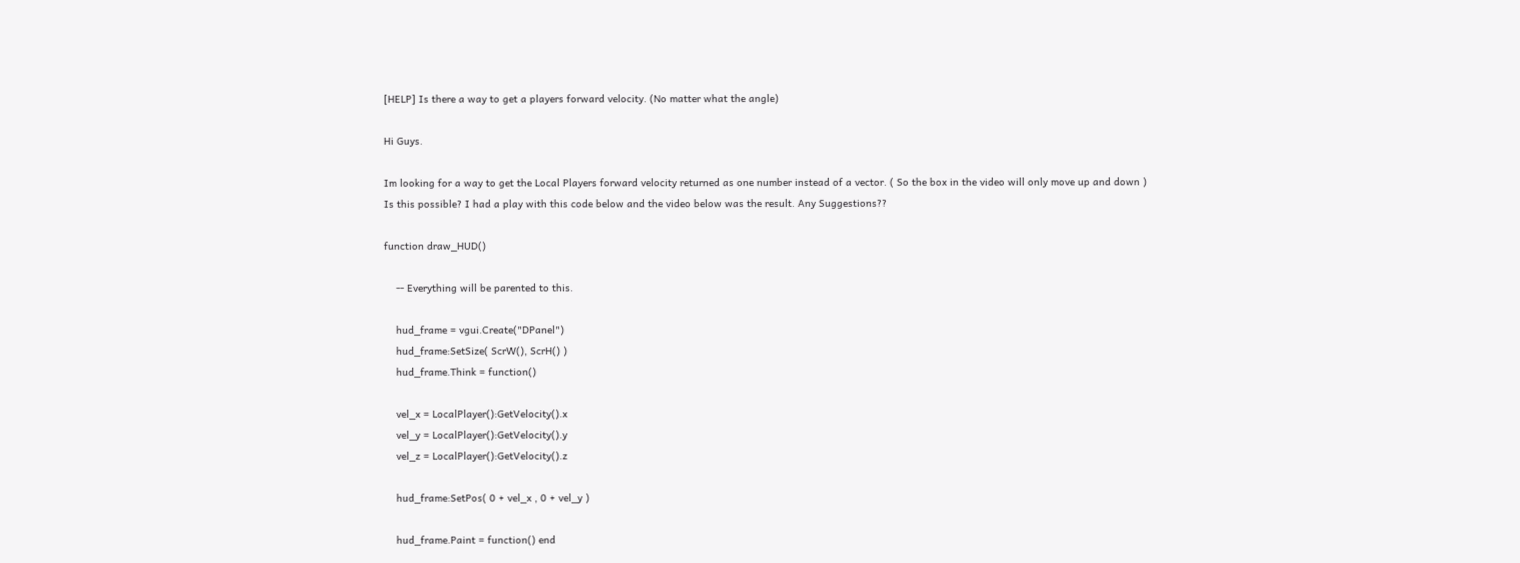[HELP] Is there a way to get a players forward velocity. (No matter what the angle)

Hi Guys.

Im looking for a way to get the Local Players forward velocity returned as one number instead of a vector. ( So the box in the video will only move up and down )
Is this possible? I had a play with this code below and the video below was the result. Any Suggestions??

function draw_HUD()

    -- Everything will be parented to this.

    hud_frame = vgui.Create("DPanel")
    hud_frame:SetSize( ScrW(), ScrH() )
    hud_frame.Think = function()

    vel_x = LocalPlayer():GetVelocity().x
    vel_y = LocalPlayer():GetVelocity().y
    vel_z = LocalPlayer():GetVelocity().z

    hud_frame:SetPos( 0 + vel_x , 0 + vel_y )

    hud_frame.Paint = function() end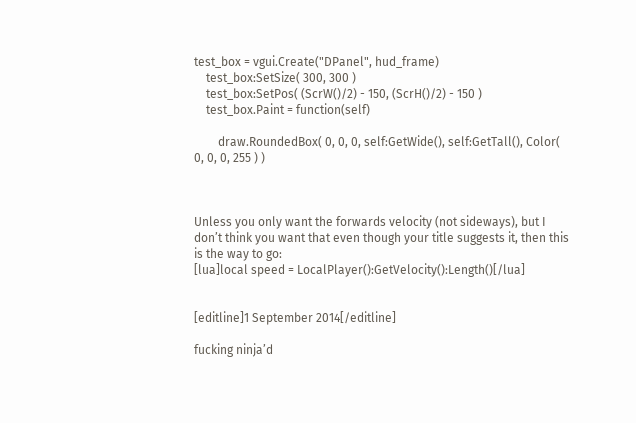test_box = vgui.Create("DPanel", hud_frame)
    test_box:SetSize( 300, 300 )
    test_box:SetPos( (ScrW()/2) - 150, (ScrH()/2) - 150 )
    test_box.Paint = function(self)

        draw.RoundedBox( 0, 0, 0, self:GetWide(), self:GetTall(), Color( 0, 0, 0, 255 ) )



Unless you only want the forwards velocity (not sideways), but I don’t think you want that even though your title suggests it, then this is the way to go:
[lua]local speed = LocalPlayer():GetVelocity():Length()[/lua]


[editline]1 September 2014[/editline]

fucking ninja’d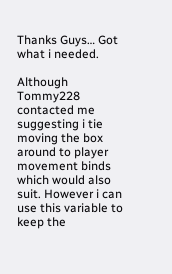Thanks Guys… Got what i needed.

Although Tommy228 contacted me suggesting i tie moving the box around to player movement binds which would also suit. However i can use this variable to keep the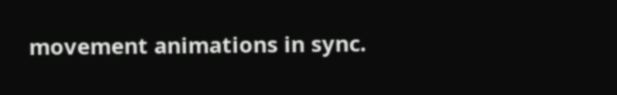movement animations in sync.